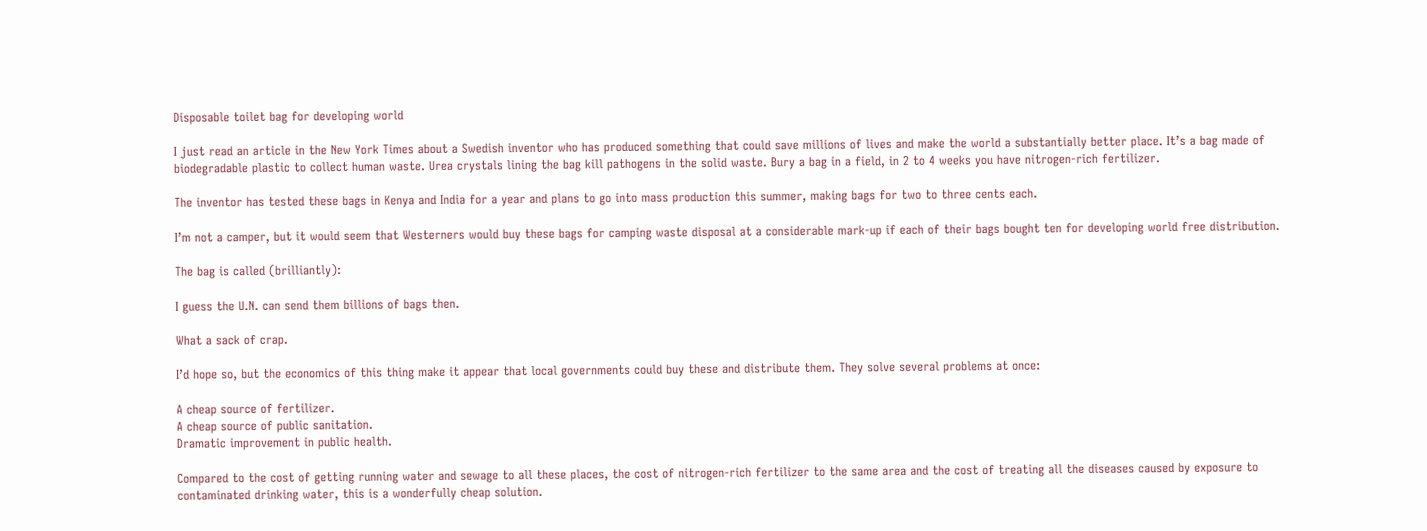Disposable toilet bag for developing world

I just read an article in the New York Times about a Swedish inventor who has produced something that could save millions of lives and make the world a substantially better place. It’s a bag made of biodegradable plastic to collect human waste. Urea crystals lining the bag kill pathogens in the solid waste. Bury a bag in a field, in 2 to 4 weeks you have nitrogen-rich fertilizer.

The inventor has tested these bags in Kenya and India for a year and plans to go into mass production this summer, making bags for two to three cents each.

I’m not a camper, but it would seem that Westerners would buy these bags for camping waste disposal at a considerable mark-up if each of their bags bought ten for developing world free distribution.

The bag is called (brilliantly):

I guess the U.N. can send them billions of bags then.

What a sack of crap.

I’d hope so, but the economics of this thing make it appear that local governments could buy these and distribute them. They solve several problems at once:

A cheap source of fertilizer.
A cheap source of public sanitation.
Dramatic improvement in public health.

Compared to the cost of getting running water and sewage to all these places, the cost of nitrogen-rich fertilizer to the same area and the cost of treating all the diseases caused by exposure to contaminated drinking water, this is a wonderfully cheap solution.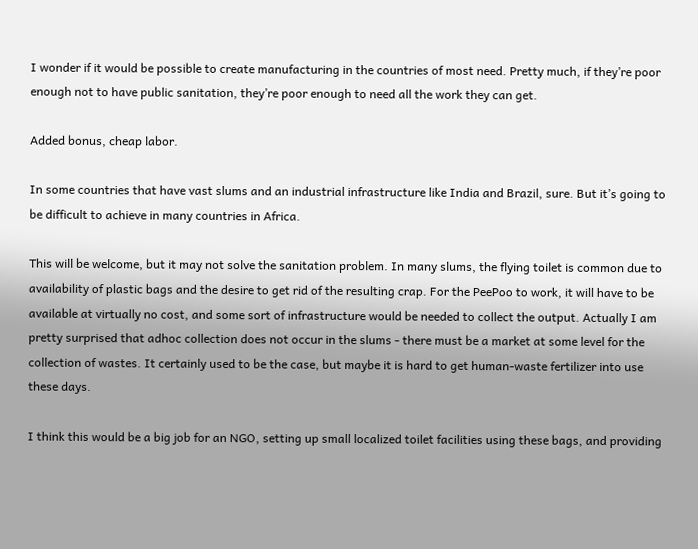I wonder if it would be possible to create manufacturing in the countries of most need. Pretty much, if they’re poor enough not to have public sanitation, they’re poor enough to need all the work they can get.

Added bonus, cheap labor.

In some countries that have vast slums and an industrial infrastructure like India and Brazil, sure. But it’s going to be difficult to achieve in many countries in Africa.

This will be welcome, but it may not solve the sanitation problem. In many slums, the flying toilet is common due to availability of plastic bags and the desire to get rid of the resulting crap. For the PeePoo to work, it will have to be available at virtually no cost, and some sort of infrastructure would be needed to collect the output. Actually I am pretty surprised that adhoc collection does not occur in the slums - there must be a market at some level for the collection of wastes. It certainly used to be the case, but maybe it is hard to get human-waste fertilizer into use these days.

I think this would be a big job for an NGO, setting up small localized toilet facilities using these bags, and providing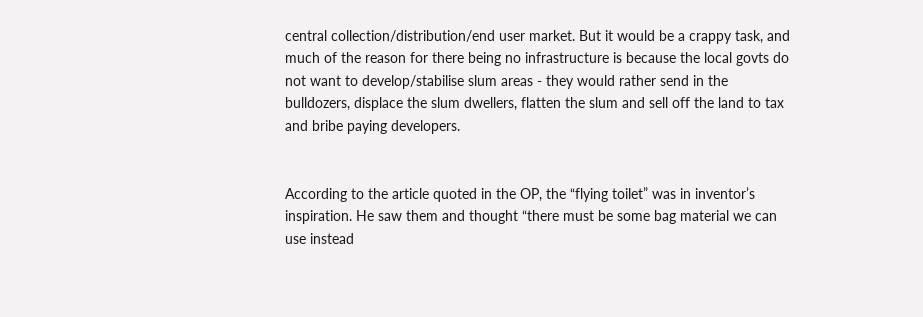central collection/distribution/end user market. But it would be a crappy task, and much of the reason for there being no infrastructure is because the local govts do not want to develop/stabilise slum areas - they would rather send in the bulldozers, displace the slum dwellers, flatten the slum and sell off the land to tax and bribe paying developers.


According to the article quoted in the OP, the “flying toilet” was in inventor’s inspiration. He saw them and thought “there must be some bag material we can use instead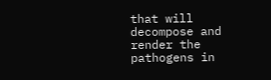that will decompose and render the pathogens in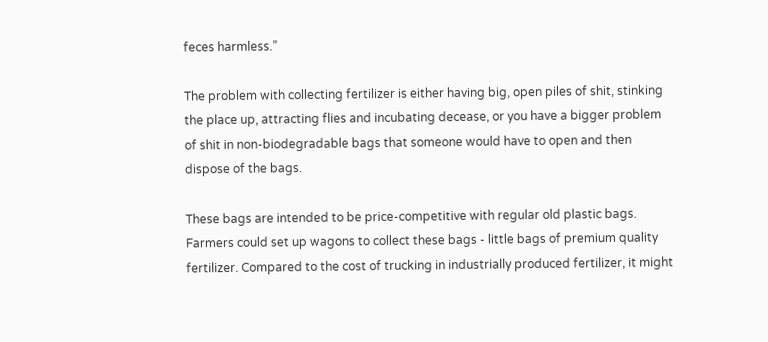feces harmless.”

The problem with collecting fertilizer is either having big, open piles of shit, stinking the place up, attracting flies and incubating decease, or you have a bigger problem of shit in non-biodegradable bags that someone would have to open and then dispose of the bags.

These bags are intended to be price-competitive with regular old plastic bags. Farmers could set up wagons to collect these bags - little bags of premium quality fertilizer. Compared to the cost of trucking in industrially produced fertilizer, it might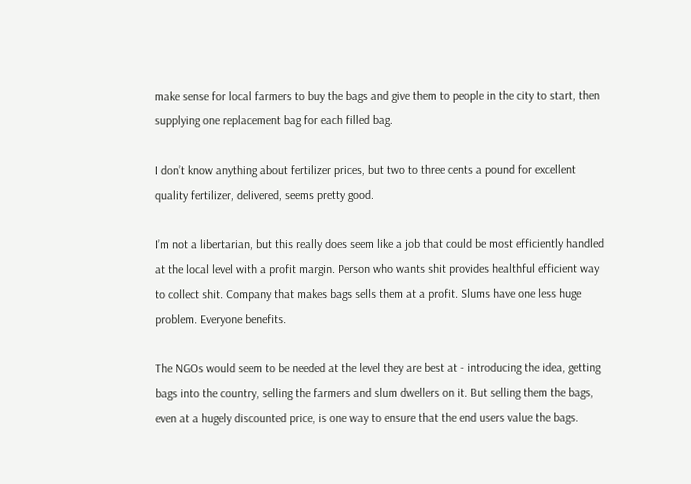make sense for local farmers to buy the bags and give them to people in the city to start, then supplying one replacement bag for each filled bag.

I don’t know anything about fertilizer prices, but two to three cents a pound for excellent quality fertilizer, delivered, seems pretty good.

I’m not a libertarian, but this really does seem like a job that could be most efficiently handled at the local level with a profit margin. Person who wants shit provides healthful efficient way to collect shit. Company that makes bags sells them at a profit. Slums have one less huge problem. Everyone benefits.

The NGOs would seem to be needed at the level they are best at - introducing the idea, getting bags into the country, selling the farmers and slum dwellers on it. But selling them the bags, even at a hugely discounted price, is one way to ensure that the end users value the bags.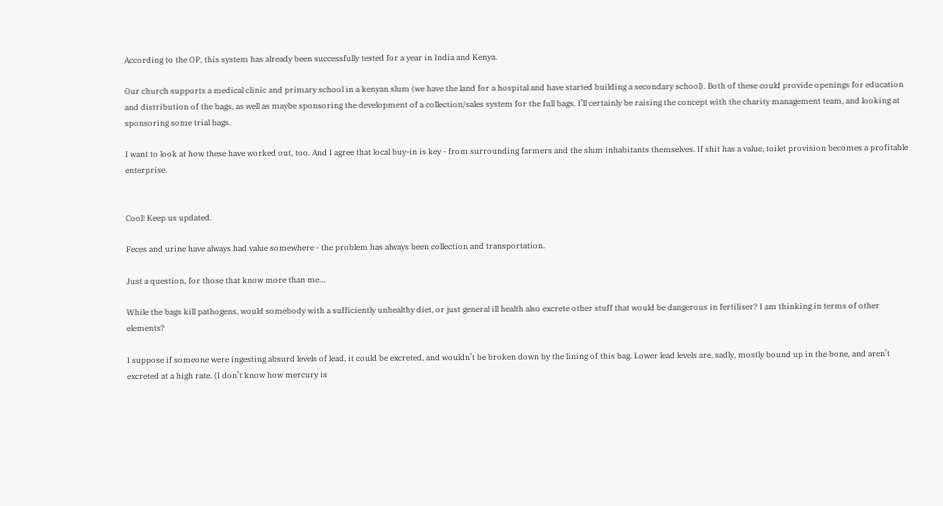According to the OP, this system has already been successfully tested for a year in India and Kenya.

Our church supports a medical clinic and primary school in a kenyan slum (we have the land for a hospital and have started building a secondary school). Both of these could provide openings for education and distribution of the bags, as well as maybe sponsoring the development of a collection/sales system for the full bags. I’ll certainly be raising the concept with the charity management team, and looking at sponsoring some trial bags.

I want to look at how these have worked out, too. And I agree that local buy-in is key - from surrounding farmers and the slum inhabitants themselves. If shit has a value, toilet provision becomes a profitable enterprise.


Cool! Keep us updated.

Feces and urine have always had value somewhere - the problem has always been collection and transportation.

Just a question, for those that know more than me…

While the bags kill pathogens, would somebody with a sufficiently unhealthy diet, or just general ill health also excrete other stuff that would be dangerous in fertiliser? I am thinking in terms of other elements?

I suppose if someone were ingesting absurd levels of lead, it could be excreted, and wouldn’t be broken down by the lining of this bag. Lower lead levels are, sadly, mostly bound up in the bone, and aren’t excreted at a high rate. (I don’t know how mercury is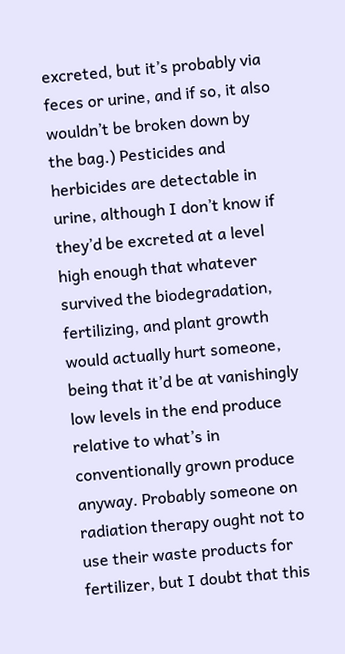excreted, but it’s probably via feces or urine, and if so, it also wouldn’t be broken down by the bag.) Pesticides and herbicides are detectable in urine, although I don’t know if they’d be excreted at a level high enough that whatever survived the biodegradation, fertilizing, and plant growth would actually hurt someone, being that it’d be at vanishingly low levels in the end produce relative to what’s in conventionally grown produce anyway. Probably someone on radiation therapy ought not to use their waste products for fertilizer, but I doubt that this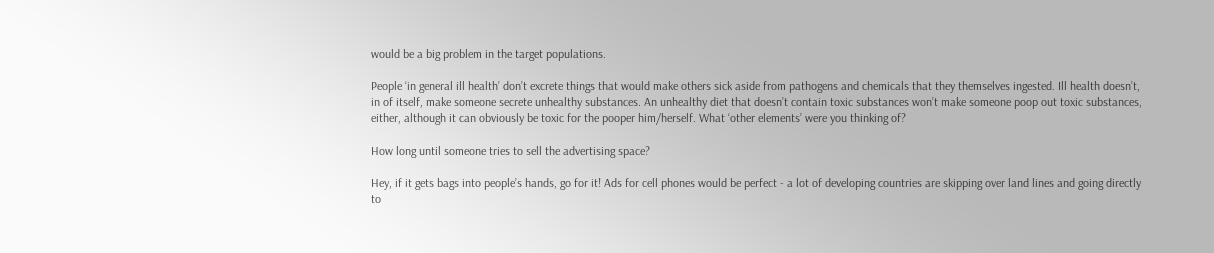would be a big problem in the target populations.

People ‘in general ill health’ don’t excrete things that would make others sick aside from pathogens and chemicals that they themselves ingested. Ill health doesn’t, in of itself, make someone secrete unhealthy substances. An unhealthy diet that doesn’t contain toxic substances won’t make someone poop out toxic substances, either, although it can obviously be toxic for the pooper him/herself. What ‘other elements’ were you thinking of?

How long until someone tries to sell the advertising space?

Hey, if it gets bags into people’s hands, go for it! Ads for cell phones would be perfect - a lot of developing countries are skipping over land lines and going directly to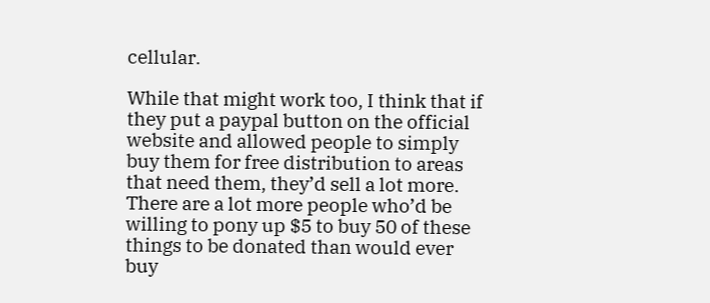cellular.

While that might work too, I think that if they put a paypal button on the official website and allowed people to simply buy them for free distribution to areas that need them, they’d sell a lot more. There are a lot more people who’d be willing to pony up $5 to buy 50 of these things to be donated than would ever buy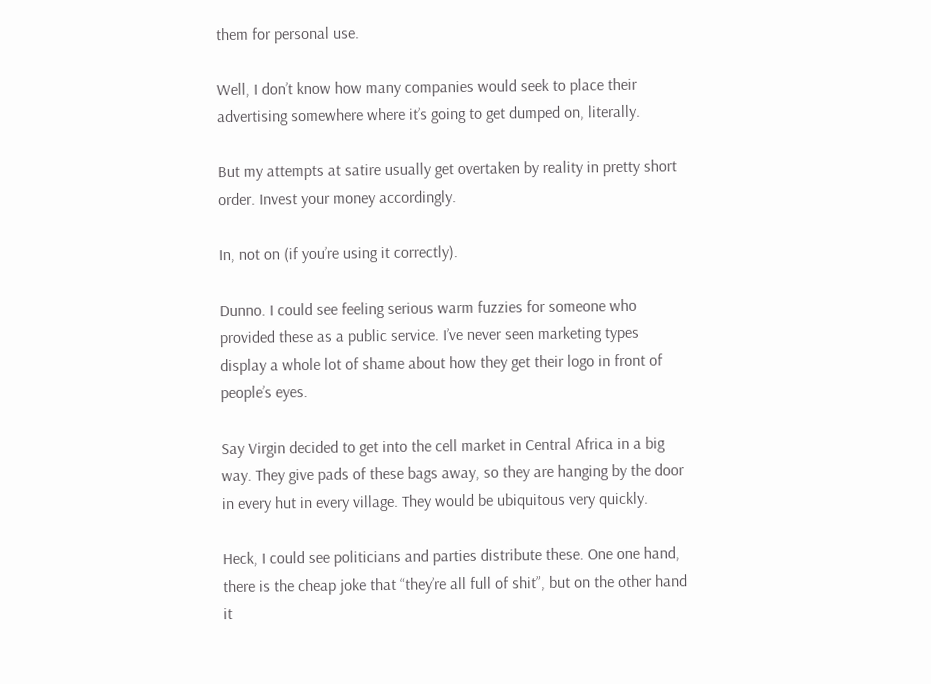them for personal use.

Well, I don’t know how many companies would seek to place their advertising somewhere where it’s going to get dumped on, literally.

But my attempts at satire usually get overtaken by reality in pretty short order. Invest your money accordingly.

In, not on (if you’re using it correctly).

Dunno. I could see feeling serious warm fuzzies for someone who provided these as a public service. I’ve never seen marketing types display a whole lot of shame about how they get their logo in front of people’s eyes.

Say Virgin decided to get into the cell market in Central Africa in a big way. They give pads of these bags away, so they are hanging by the door in every hut in every village. They would be ubiquitous very quickly.

Heck, I could see politicians and parties distribute these. One one hand, there is the cheap joke that “they’re all full of shit”, but on the other hand it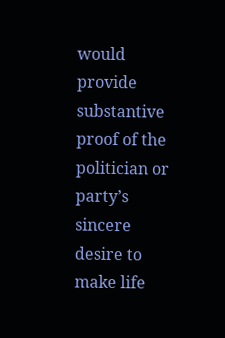would provide substantive proof of the politician or party’s sincere desire to make life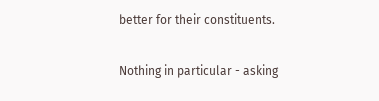better for their constituents.

Nothing in particular - asking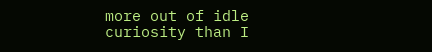more out of idle curiosity than I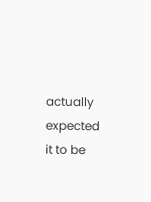actually expected it to be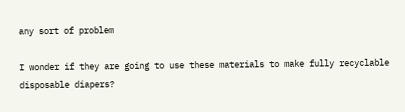any sort of problem

I wonder if they are going to use these materials to make fully recyclable disposable diapers?